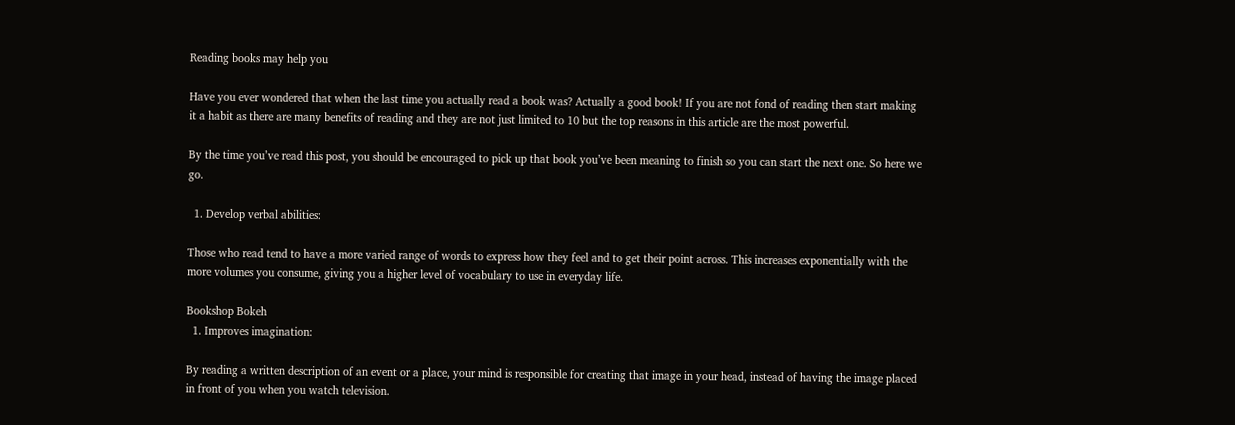Reading books may help you

Have you ever wondered that when the last time you actually read a book was? Actually a good book! If you are not fond of reading then start making it a habit as there are many benefits of reading and they are not just limited to 10 but the top reasons in this article are the most powerful.

By the time you’ve read this post, you should be encouraged to pick up that book you’ve been meaning to finish so you can start the next one. So here we go.

  1. Develop verbal abilities:

Those who read tend to have a more varied range of words to express how they feel and to get their point across. This increases exponentially with the more volumes you consume, giving you a higher level of vocabulary to use in everyday life.

Bookshop Bokeh
  1. Improves imagination:

By reading a written description of an event or a place, your mind is responsible for creating that image in your head, instead of having the image placed in front of you when you watch television.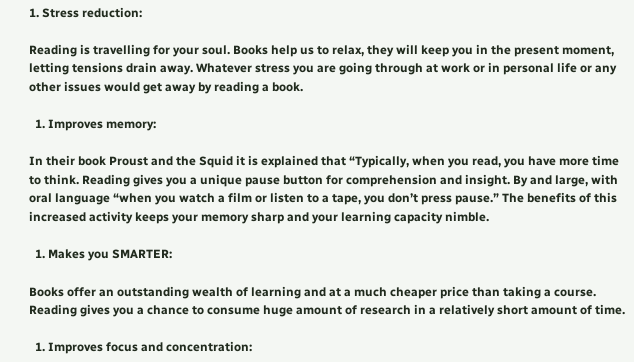1. Stress reduction:

Reading is travelling for your soul. Books help us to relax, they will keep you in the present moment, letting tensions drain away. Whatever stress you are going through at work or in personal life or any other issues would get away by reading a book.

  1. Improves memory:

In their book Proust and the Squid it is explained that “Typically, when you read, you have more time to think. Reading gives you a unique pause button for comprehension and insight. By and large, with oral language “when you watch a film or listen to a tape, you don’t press pause.” The benefits of this increased activity keeps your memory sharp and your learning capacity nimble.

  1. Makes you SMARTER:

Books offer an outstanding wealth of learning and at a much cheaper price than taking a course. Reading gives you a chance to consume huge amount of research in a relatively short amount of time.

  1. Improves focus and concentration: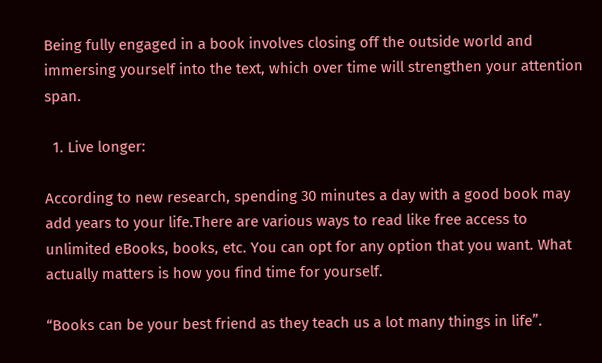Being fully engaged in a book involves closing off the outside world and immersing yourself into the text, which over time will strengthen your attention span.

  1. Live longer:

According to new research, spending 30 minutes a day with a good book may add years to your life.There are various ways to read like free access to unlimited eBooks, books, etc. You can opt for any option that you want. What actually matters is how you find time for yourself.

“Books can be your best friend as they teach us a lot many things in life”.